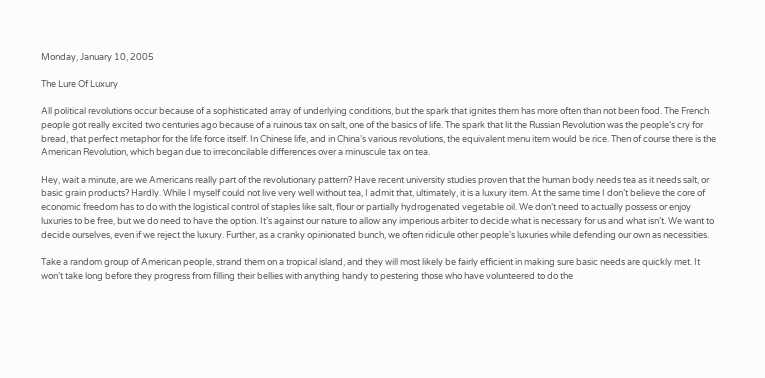Monday, January 10, 2005

The Lure Of Luxury

All political revolutions occur because of a sophisticated array of underlying conditions, but the spark that ignites them has more often than not been food. The French people got really excited two centuries ago because of a ruinous tax on salt, one of the basics of life. The spark that lit the Russian Revolution was the people’s cry for bread, that perfect metaphor for the life force itself. In Chinese life, and in China’s various revolutions, the equivalent menu item would be rice. Then of course there is the American Revolution, which began due to irreconcilable differences over a minuscule tax on tea.

Hey, wait a minute, are we Americans really part of the revolutionary pattern? Have recent university studies proven that the human body needs tea as it needs salt, or basic grain products? Hardly. While I myself could not live very well without tea, I admit that, ultimately, it is a luxury item. At the same time I don’t believe the core of economic freedom has to do with the logistical control of staples like salt, flour or partially hydrogenated vegetable oil. We don’t need to actually possess or enjoy luxuries to be free, but we do need to have the option. It’s against our nature to allow any imperious arbiter to decide what is necessary for us and what isn’t. We want to decide ourselves, even if we reject the luxury. Further, as a cranky opinionated bunch, we often ridicule other people’s luxuries while defending our own as necessities.

Take a random group of American people, strand them on a tropical island, and they will most likely be fairly efficient in making sure basic needs are quickly met. It won’t take long before they progress from filling their bellies with anything handy to pestering those who have volunteered to do the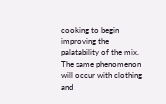cooking to begin improving the palatability of the mix. The same phenomenon will occur with clothing and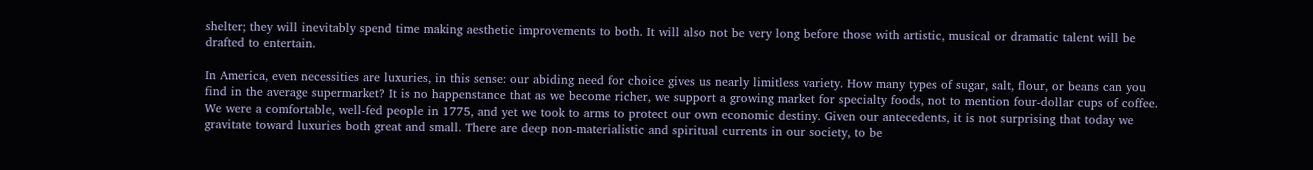shelter; they will inevitably spend time making aesthetic improvements to both. It will also not be very long before those with artistic, musical or dramatic talent will be drafted to entertain.

In America, even necessities are luxuries, in this sense: our abiding need for choice gives us nearly limitless variety. How many types of sugar, salt, flour, or beans can you find in the average supermarket? It is no happenstance that as we become richer, we support a growing market for specialty foods, not to mention four-dollar cups of coffee. We were a comfortable, well-fed people in 1775, and yet we took to arms to protect our own economic destiny. Given our antecedents, it is not surprising that today we gravitate toward luxuries both great and small. There are deep non-materialistic and spiritual currents in our society, to be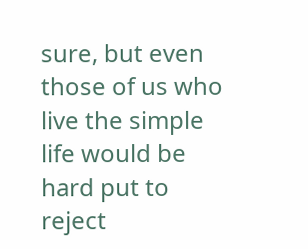sure, but even those of us who live the simple life would be hard put to reject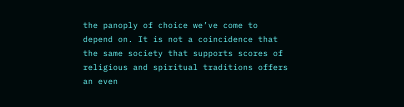the panoply of choice we’ve come to depend on. It is not a coincidence that the same society that supports scores of religious and spiritual traditions offers an even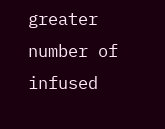greater number of infused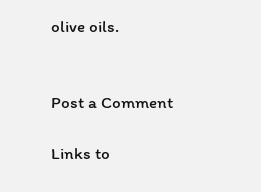olive oils.


Post a Comment

Links to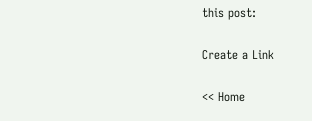this post:

Create a Link

<< Home